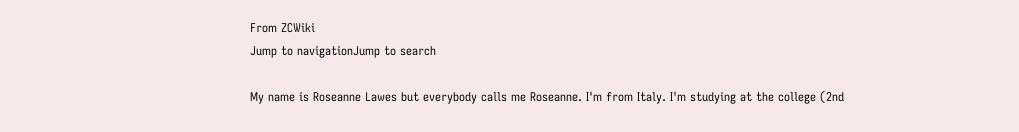From ZCWiki
Jump to navigationJump to search

My name is Roseanne Lawes but everybody calls me Roseanne. I'm from Italy. I'm studying at the college (2nd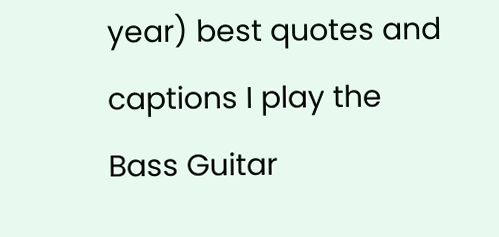year) best quotes and captions I play the Bass Guitar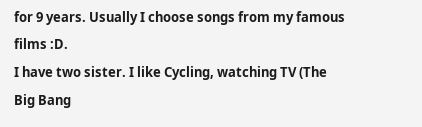for 9 years. Usually I choose songs from my famous films :D.
I have two sister. I like Cycling, watching TV (The Big Bang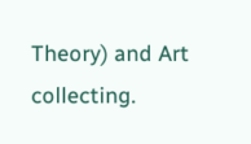Theory) and Art collecting.